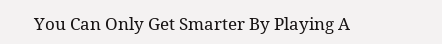You Can Only Get Smarter By Playing A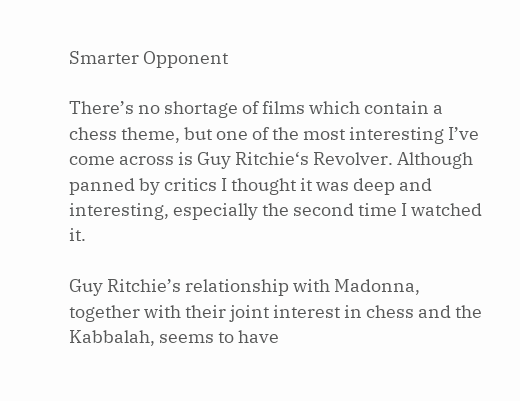Smarter Opponent

There’s no shortage of films which contain a chess theme, but one of the most interesting I’ve come across is Guy Ritchie‘s Revolver. Although panned by critics I thought it was deep and interesting, especially the second time I watched it.

Guy Ritchie’s relationship with Madonna, together with their joint interest in chess and the Kabbalah, seems to have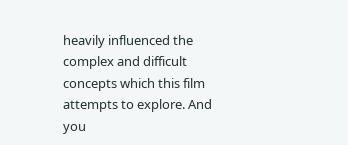heavily influenced the complex and difficult concepts which this film attempts to explore. And you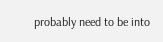probably need to be into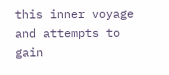this inner voyage and attempts to gain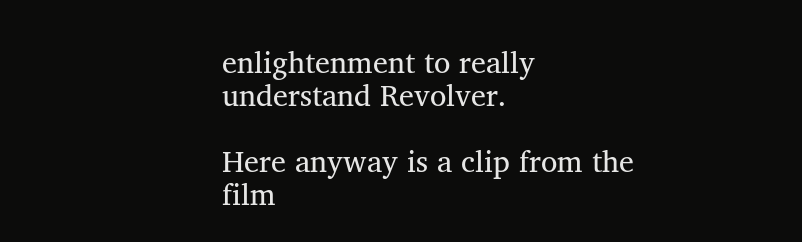enlightenment to really understand Revolver.

Here anyway is a clip from the film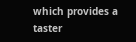which provides a taster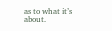as to what it’s about.